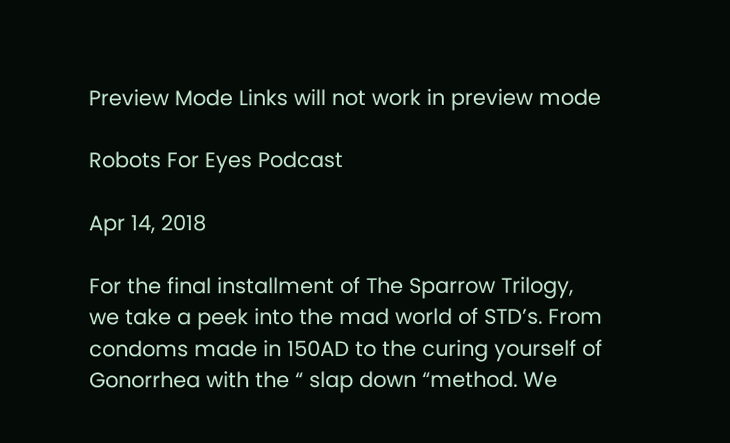Preview Mode Links will not work in preview mode

Robots For Eyes Podcast

Apr 14, 2018

For the final installment of The Sparrow Trilogy, we take a peek into the mad world of STD’s. From condoms made in 150AD to the curing yourself of Gonorrhea with the “ slap down “method. We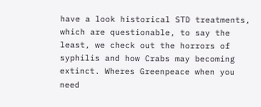have a look historical STD treatments, which are questionable, to say the least, we check out the horrors of syphilis and how Crabs may becoming extinct. Wheres Greenpeace when you need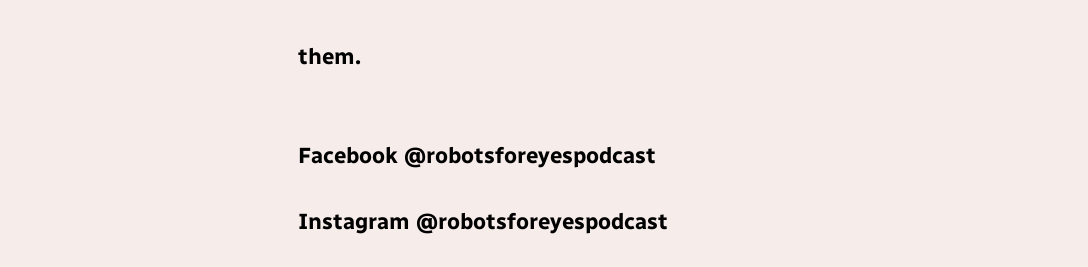them.


Facebook @robotsforeyespodcast

Instagram @robotsforeyespodcast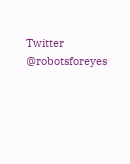Twitter @robotsforeyes